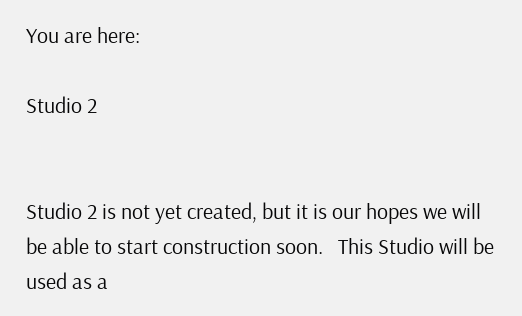You are here:

Studio 2


Studio 2 is not yet created, but it is our hopes we will be able to start construction soon.   This Studio will be used as a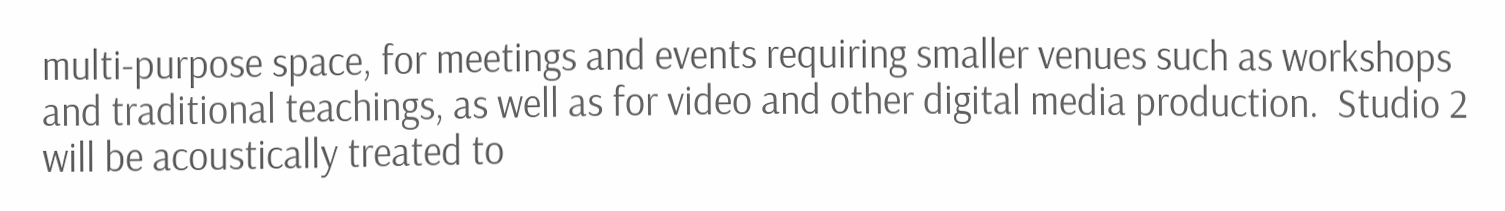multi-purpose space, for meetings and events requiring smaller venues such as workshops and traditional teachings, as well as for video and other digital media production.  Studio 2 will be acoustically treated to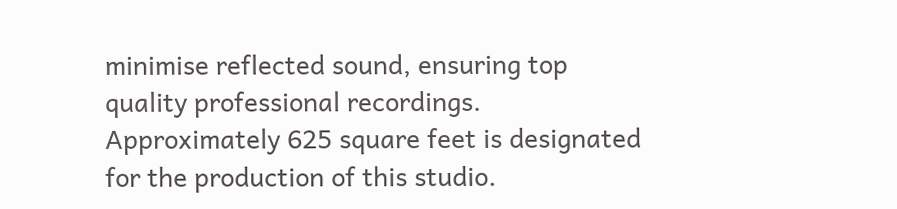minimise reflected sound, ensuring top quality professional recordings.  Approximately 625 square feet is designated for the production of this studio.